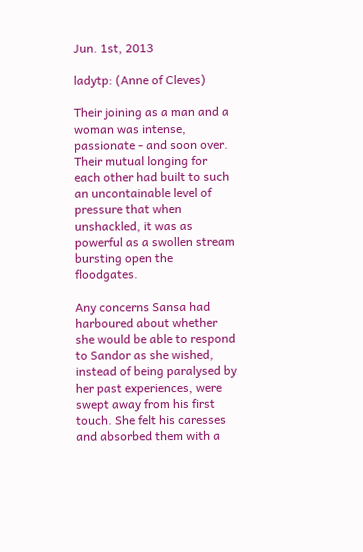Jun. 1st, 2013

ladytp: (Anne of Cleves)

Their joining as a man and a woman was intense, passionate - and soon over. Their mutual longing for each other had built to such an uncontainable level of pressure that when unshackled, it was as powerful as a swollen stream bursting open the floodgates.

Any concerns Sansa had harboured about whether she would be able to respond to Sandor as she wished, instead of being paralysed by her past experiences, were swept away from his first touch. She felt his caresses and absorbed them with a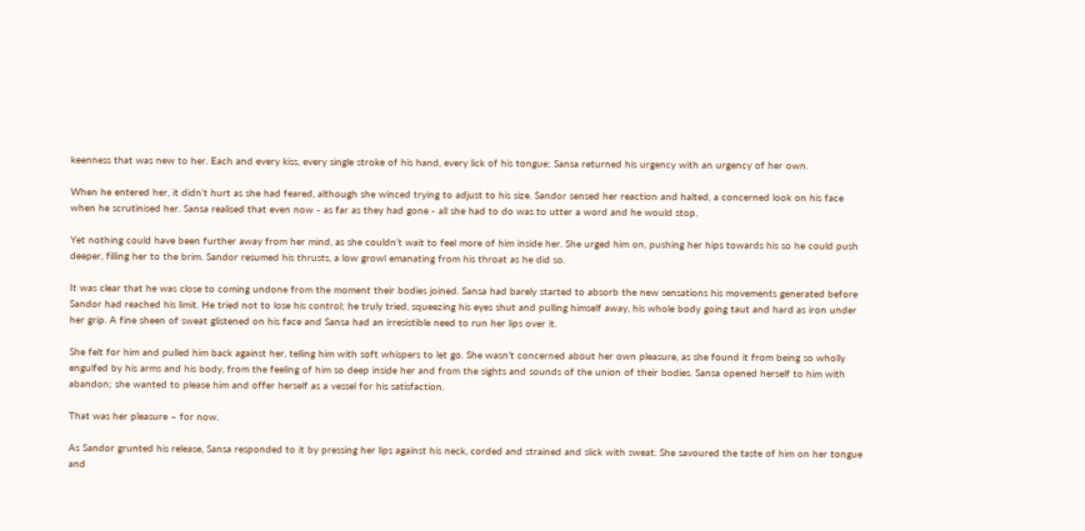keenness that was new to her. Each and every kiss, every single stroke of his hand, every lick of his tongue; Sansa returned his urgency with an urgency of her own.

When he entered her, it didn’t hurt as she had feared, although she winced trying to adjust to his size. Sandor sensed her reaction and halted, a concerned look on his face when he scrutinised her. Sansa realised that even now - as far as they had gone - all she had to do was to utter a word and he would stop.

Yet nothing could have been further away from her mind, as she couldn’t wait to feel more of him inside her. She urged him on, pushing her hips towards his so he could push deeper, filling her to the brim. Sandor resumed his thrusts, a low growl emanating from his throat as he did so.

It was clear that he was close to coming undone from the moment their bodies joined. Sansa had barely started to absorb the new sensations his movements generated before Sandor had reached his limit. He tried not to lose his control; he truly tried, squeezing his eyes shut and pulling himself away, his whole body going taut and hard as iron under her grip. A fine sheen of sweat glistened on his face and Sansa had an irresistible need to run her lips over it.

She felt for him and pulled him back against her, telling him with soft whispers to let go. She wasn’t concerned about her own pleasure, as she found it from being so wholly engulfed by his arms and his body, from the feeling of him so deep inside her and from the sights and sounds of the union of their bodies. Sansa opened herself to him with abandon; she wanted to please him and offer herself as a vessel for his satisfaction.

That was her pleasure – for now.

As Sandor grunted his release, Sansa responded to it by pressing her lips against his neck, corded and strained and slick with sweat. She savoured the taste of him on her tongue and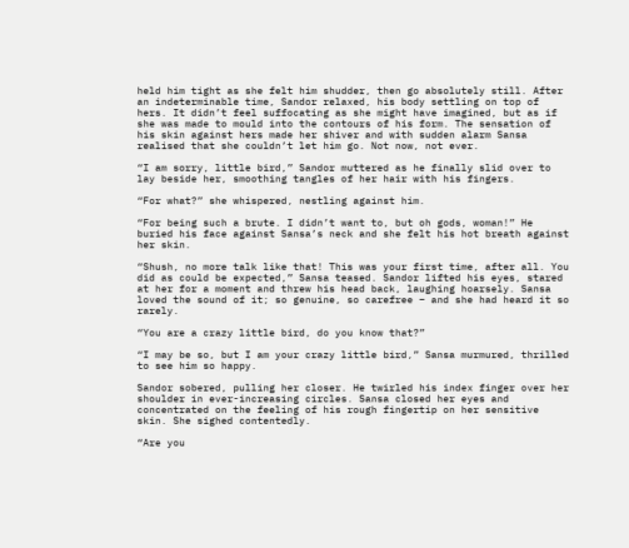held him tight as she felt him shudder, then go absolutely still. After an indeterminable time, Sandor relaxed, his body settling on top of hers. It didn’t feel suffocating as she might have imagined, but as if she was made to mould into the contours of his form. The sensation of his skin against hers made her shiver and with sudden alarm Sansa realised that she couldn’t let him go. Not now, not ever.

“I am sorry, little bird,” Sandor muttered as he finally slid over to lay beside her, smoothing tangles of her hair with his fingers.

“For what?” she whispered, nestling against him.

“For being such a brute. I didn’t want to, but oh gods, woman!” He buried his face against Sansa’s neck and she felt his hot breath against her skin.

“Shush, no more talk like that! This was your first time, after all. You did as could be expected,” Sansa teased. Sandor lifted his eyes, stared at her for a moment and threw his head back, laughing hoarsely. Sansa loved the sound of it; so genuine, so carefree – and she had heard it so rarely.

“You are a crazy little bird, do you know that?”

“I may be so, but I am your crazy little bird,” Sansa murmured, thrilled to see him so happy.

Sandor sobered, pulling her closer. He twirled his index finger over her shoulder in ever-increasing circles. Sansa closed her eyes and concentrated on the feeling of his rough fingertip on her sensitive skin. She sighed contentedly.

“Are you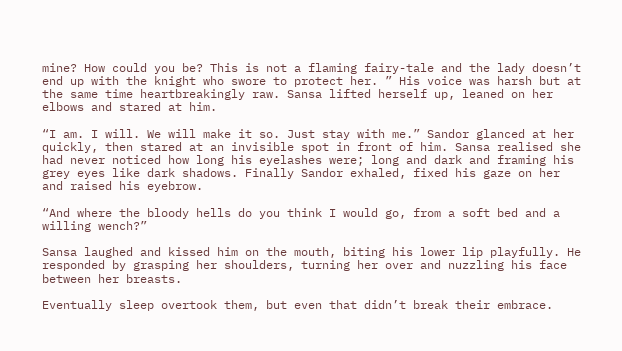mine? How could you be? This is not a flaming fairy-tale and the lady doesn’t end up with the knight who swore to protect her. ” His voice was harsh but at the same time heartbreakingly raw. Sansa lifted herself up, leaned on her elbows and stared at him.

“I am. I will. We will make it so. Just stay with me.” Sandor glanced at her quickly, then stared at an invisible spot in front of him. Sansa realised she had never noticed how long his eyelashes were; long and dark and framing his grey eyes like dark shadows. Finally Sandor exhaled, fixed his gaze on her and raised his eyebrow.

“And where the bloody hells do you think I would go, from a soft bed and a willing wench?”

Sansa laughed and kissed him on the mouth, biting his lower lip playfully. He responded by grasping her shoulders, turning her over and nuzzling his face between her breasts.

Eventually sleep overtook them, but even that didn’t break their embrace.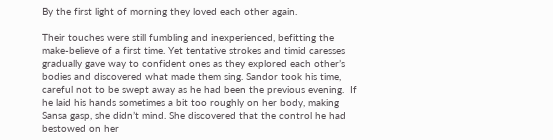By the first light of morning they loved each other again.

Their touches were still fumbling and inexperienced, befitting the make-believe of a first time. Yet tentative strokes and timid caresses gradually gave way to confident ones as they explored each other’s bodies and discovered what made them sing. Sandor took his time, careful not to be swept away as he had been the previous evening.  If he laid his hands sometimes a bit too roughly on her body, making Sansa gasp, she didn’t mind. She discovered that the control he had bestowed on her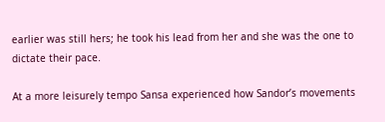earlier was still hers; he took his lead from her and she was the one to dictate their pace.

At a more leisurely tempo Sansa experienced how Sandor’s movements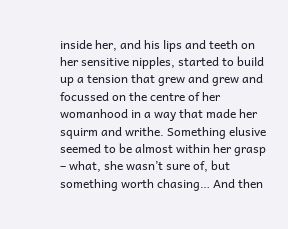inside her, and his lips and teeth on her sensitive nipples, started to build up a tension that grew and grew and focussed on the centre of her womanhood in a way that made her squirm and writhe. Something elusive seemed to be almost within her grasp – what, she wasn’t sure of, but something worth chasing… And then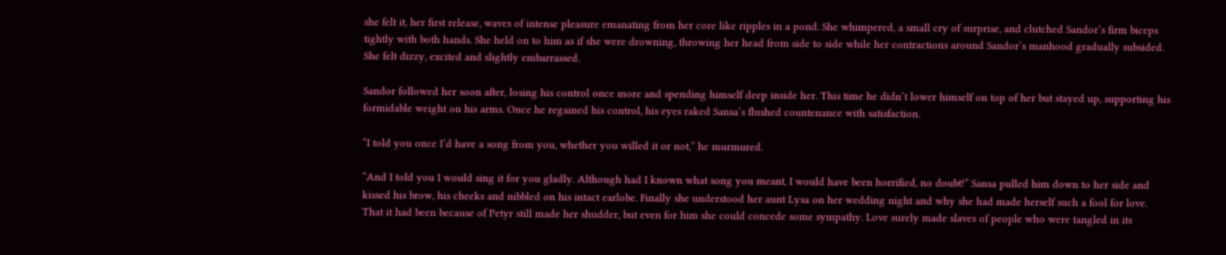she felt it, her first release, waves of intense pleasure emanating from her core like ripples in a pond. She whimpered, a small cry of surprise, and clutched Sandor’s firm biceps tightly with both hands. She held on to him as if she were drowning, throwing her head from side to side while her contractions around Sandor’s manhood gradually subsided. She felt dizzy, excited and slightly embarrassed.

Sandor followed her soon after, losing his control once more and spending himself deep inside her. This time he didn’t lower himself on top of her but stayed up, supporting his formidable weight on his arms. Once he regained his control, his eyes raked Sansa’s flushed countenance with satisfaction.

“I told you once I’d have a song from you, whether you willed it or not,” he murmured.

“And I told you I would sing it for you gladly. Although had I known what song you meant, I would have been horrified, no doubt!” Sansa pulled him down to her side and kissed his brow, his cheeks and nibbled on his intact earlobe. Finally she understood her aunt Lysa on her wedding night and why she had made herself such a fool for love. That it had been because of Petyr still made her shudder, but even for him she could concede some sympathy. Love surely made slaves of people who were tangled in its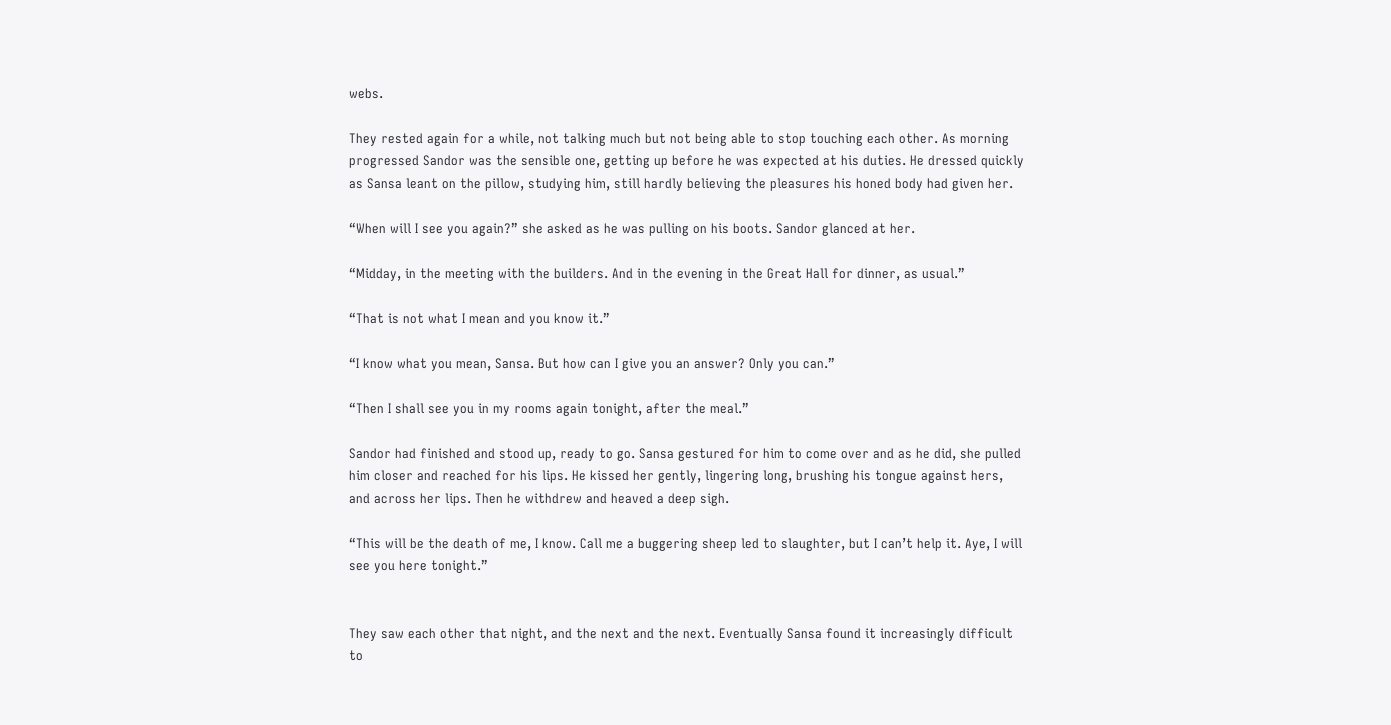webs.

They rested again for a while, not talking much but not being able to stop touching each other. As morning progressed Sandor was the sensible one, getting up before he was expected at his duties. He dressed quickly as Sansa leant on the pillow, studying him, still hardly believing the pleasures his honed body had given her.

“When will I see you again?” she asked as he was pulling on his boots. Sandor glanced at her.

“Midday, in the meeting with the builders. And in the evening in the Great Hall for dinner, as usual.”

“That is not what I mean and you know it.”

“I know what you mean, Sansa. But how can I give you an answer? Only you can.”

“Then I shall see you in my rooms again tonight, after the meal.”

Sandor had finished and stood up, ready to go. Sansa gestured for him to come over and as he did, she pulled him closer and reached for his lips. He kissed her gently, lingering long, brushing his tongue against hers, and across her lips. Then he withdrew and heaved a deep sigh.

“This will be the death of me, I know. Call me a buggering sheep led to slaughter, but I can’t help it. Aye, I will see you here tonight.”


They saw each other that night, and the next and the next. Eventually Sansa found it increasingly difficult to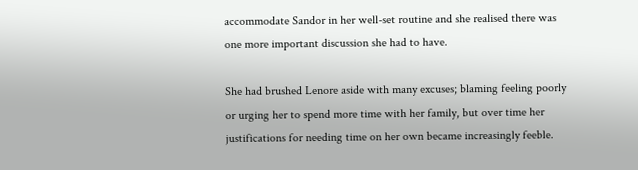accommodate Sandor in her well-set routine and she realised there was one more important discussion she had to have.

She had brushed Lenore aside with many excuses; blaming feeling poorly or urging her to spend more time with her family, but over time her justifications for needing time on her own became increasingly feeble.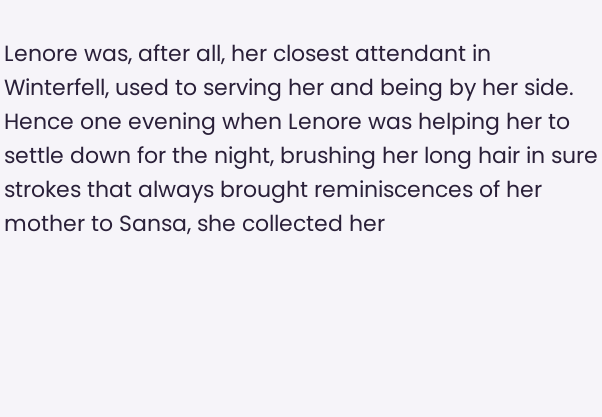Lenore was, after all, her closest attendant in Winterfell, used to serving her and being by her side. Hence one evening when Lenore was helping her to settle down for the night, brushing her long hair in sure strokes that always brought reminiscences of her mother to Sansa, she collected her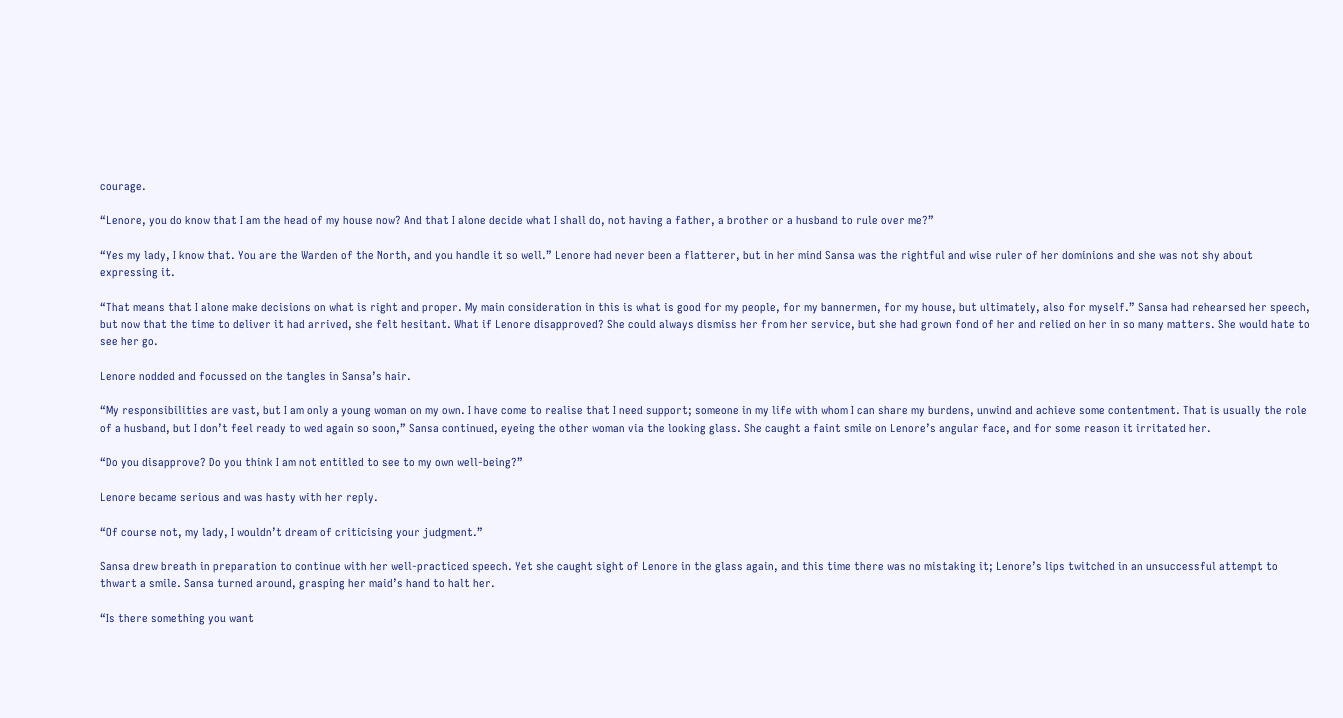courage.

“Lenore, you do know that I am the head of my house now? And that I alone decide what I shall do, not having a father, a brother or a husband to rule over me?”

“Yes my lady, I know that. You are the Warden of the North, and you handle it so well.” Lenore had never been a flatterer, but in her mind Sansa was the rightful and wise ruler of her dominions and she was not shy about expressing it.

“That means that I alone make decisions on what is right and proper. My main consideration in this is what is good for my people, for my bannermen, for my house, but ultimately, also for myself.” Sansa had rehearsed her speech, but now that the time to deliver it had arrived, she felt hesitant. What if Lenore disapproved? She could always dismiss her from her service, but she had grown fond of her and relied on her in so many matters. She would hate to see her go.

Lenore nodded and focussed on the tangles in Sansa’s hair.

“My responsibilities are vast, but I am only a young woman on my own. I have come to realise that I need support; someone in my life with whom I can share my burdens, unwind and achieve some contentment. That is usually the role of a husband, but I don’t feel ready to wed again so soon,” Sansa continued, eyeing the other woman via the looking glass. She caught a faint smile on Lenore’s angular face, and for some reason it irritated her.

“Do you disapprove? Do you think I am not entitled to see to my own well-being?”

Lenore became serious and was hasty with her reply.

“Of course not, my lady, I wouldn’t dream of criticising your judgment.”

Sansa drew breath in preparation to continue with her well-practiced speech. Yet she caught sight of Lenore in the glass again, and this time there was no mistaking it; Lenore’s lips twitched in an unsuccessful attempt to thwart a smile. Sansa turned around, grasping her maid’s hand to halt her.

“Is there something you want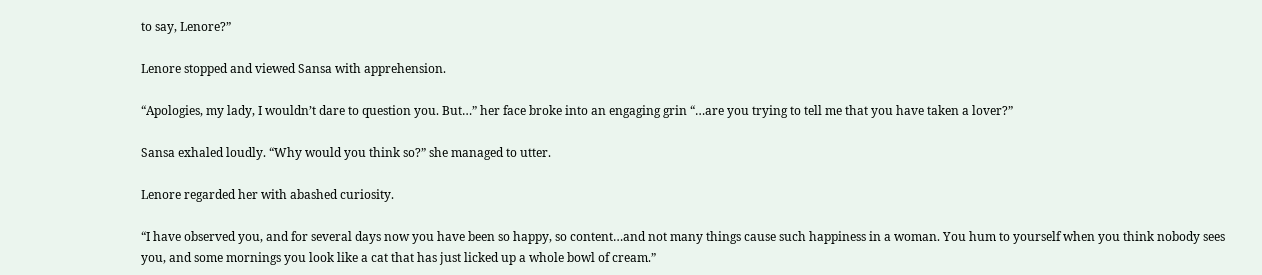to say, Lenore?”

Lenore stopped and viewed Sansa with apprehension.

“Apologies, my lady, I wouldn’t dare to question you. But…” her face broke into an engaging grin “…are you trying to tell me that you have taken a lover?”

Sansa exhaled loudly. “Why would you think so?” she managed to utter.

Lenore regarded her with abashed curiosity.

“I have observed you, and for several days now you have been so happy, so content…and not many things cause such happiness in a woman. You hum to yourself when you think nobody sees you, and some mornings you look like a cat that has just licked up a whole bowl of cream.”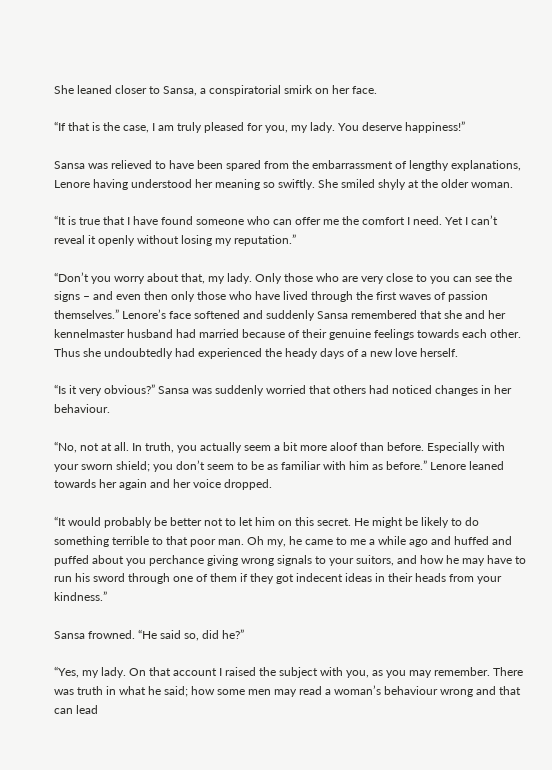She leaned closer to Sansa, a conspiratorial smirk on her face.

“If that is the case, I am truly pleased for you, my lady. You deserve happiness!”

Sansa was relieved to have been spared from the embarrassment of lengthy explanations, Lenore having understood her meaning so swiftly. She smiled shyly at the older woman.

“It is true that I have found someone who can offer me the comfort I need. Yet I can’t reveal it openly without losing my reputation.”

“Don’t you worry about that, my lady. Only those who are very close to you can see the signs – and even then only those who have lived through the first waves of passion themselves.” Lenore’s face softened and suddenly Sansa remembered that she and her kennelmaster husband had married because of their genuine feelings towards each other. Thus she undoubtedly had experienced the heady days of a new love herself.

“Is it very obvious?” Sansa was suddenly worried that others had noticed changes in her behaviour.

“No, not at all. In truth, you actually seem a bit more aloof than before. Especially with your sworn shield; you don’t seem to be as familiar with him as before.” Lenore leaned towards her again and her voice dropped.

“It would probably be better not to let him on this secret. He might be likely to do something terrible to that poor man. Oh my, he came to me a while ago and huffed and puffed about you perchance giving wrong signals to your suitors, and how he may have to run his sword through one of them if they got indecent ideas in their heads from your kindness.”

Sansa frowned. “He said so, did he?”

“Yes, my lady. On that account I raised the subject with you, as you may remember. There was truth in what he said; how some men may read a woman’s behaviour wrong and that can lead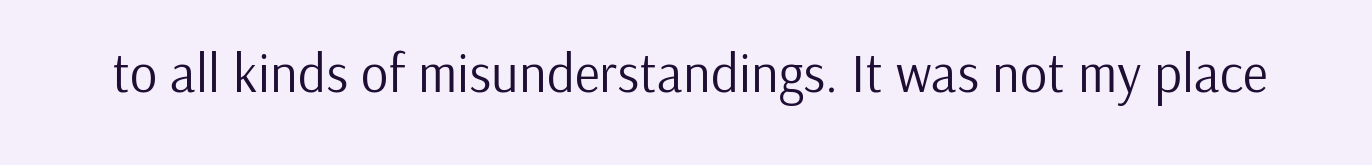to all kinds of misunderstandings. It was not my place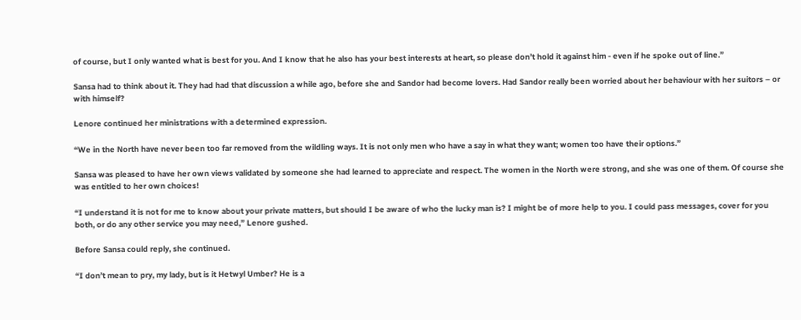of course, but I only wanted what is best for you. And I know that he also has your best interests at heart, so please don’t hold it against him - even if he spoke out of line.”

Sansa had to think about it. They had had that discussion a while ago, before she and Sandor had become lovers. Had Sandor really been worried about her behaviour with her suitors – or with himself?

Lenore continued her ministrations with a determined expression.

“We in the North have never been too far removed from the wildling ways. It is not only men who have a say in what they want; women too have their options.”

Sansa was pleased to have her own views validated by someone she had learned to appreciate and respect. The women in the North were strong, and she was one of them. Of course she was entitled to her own choices!

“I understand it is not for me to know about your private matters, but should I be aware of who the lucky man is? I might be of more help to you. I could pass messages, cover for you both, or do any other service you may need,” Lenore gushed.

Before Sansa could reply, she continued.

“I don’t mean to pry, my lady, but is it Hetwyl Umber? He is a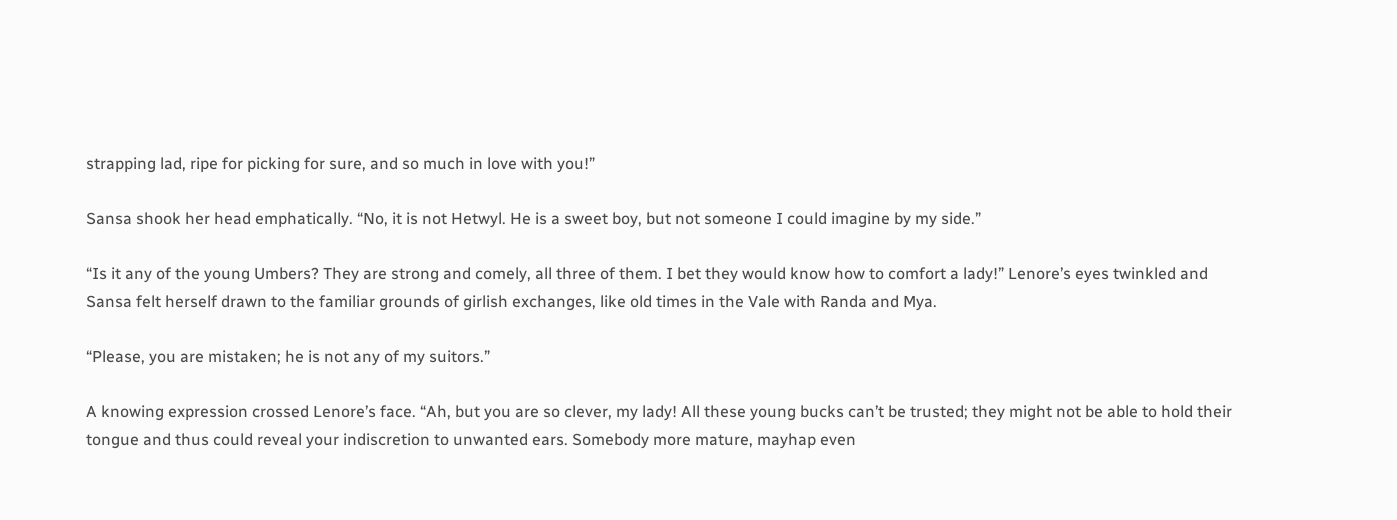strapping lad, ripe for picking for sure, and so much in love with you!”

Sansa shook her head emphatically. “No, it is not Hetwyl. He is a sweet boy, but not someone I could imagine by my side.”

“Is it any of the young Umbers? They are strong and comely, all three of them. I bet they would know how to comfort a lady!” Lenore’s eyes twinkled and Sansa felt herself drawn to the familiar grounds of girlish exchanges, like old times in the Vale with Randa and Mya.

“Please, you are mistaken; he is not any of my suitors.”

A knowing expression crossed Lenore’s face. “Ah, but you are so clever, my lady! All these young bucks can’t be trusted; they might not be able to hold their tongue and thus could reveal your indiscretion to unwanted ears. Somebody more mature, mayhap even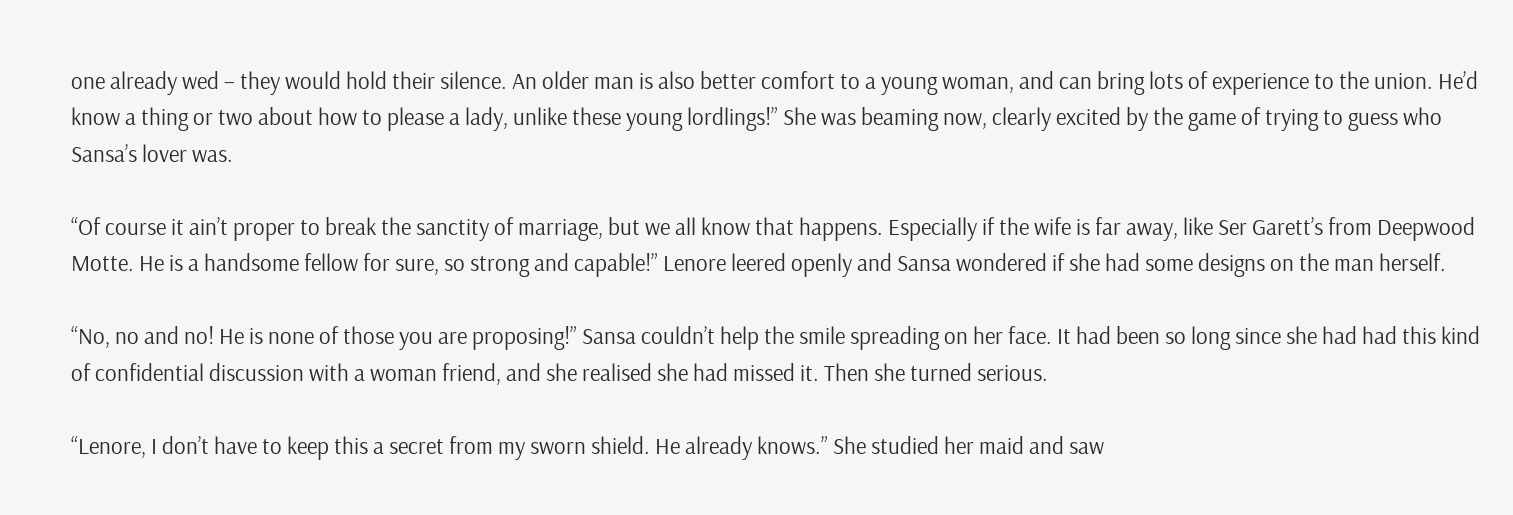one already wed – they would hold their silence. An older man is also better comfort to a young woman, and can bring lots of experience to the union. He’d know a thing or two about how to please a lady, unlike these young lordlings!” She was beaming now, clearly excited by the game of trying to guess who Sansa’s lover was.

“Of course it ain’t proper to break the sanctity of marriage, but we all know that happens. Especially if the wife is far away, like Ser Garett’s from Deepwood Motte. He is a handsome fellow for sure, so strong and capable!” Lenore leered openly and Sansa wondered if she had some designs on the man herself.

“No, no and no! He is none of those you are proposing!” Sansa couldn’t help the smile spreading on her face. It had been so long since she had had this kind of confidential discussion with a woman friend, and she realised she had missed it. Then she turned serious.

“Lenore, I don’t have to keep this a secret from my sworn shield. He already knows.” She studied her maid and saw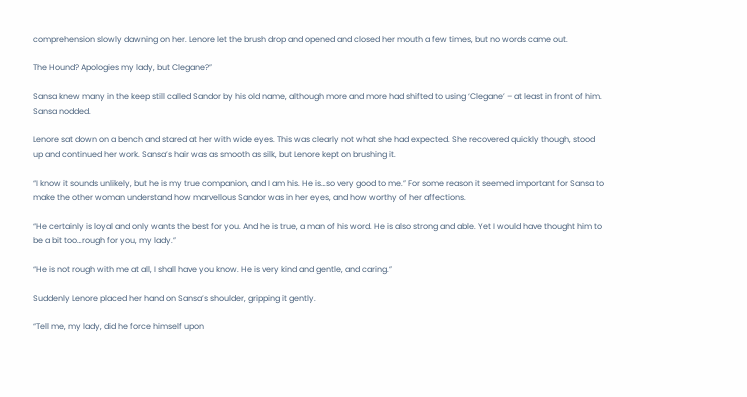comprehension slowly dawning on her. Lenore let the brush drop and opened and closed her mouth a few times, but no words came out.

The Hound? Apologies my lady, but Clegane?”

Sansa knew many in the keep still called Sandor by his old name, although more and more had shifted to using ‘Clegane’ – at least in front of him. Sansa nodded.

Lenore sat down on a bench and stared at her with wide eyes. This was clearly not what she had expected. She recovered quickly though, stood up and continued her work. Sansa’s hair was as smooth as silk, but Lenore kept on brushing it.

“I know it sounds unlikely, but he is my true companion, and I am his. He is…so very good to me.” For some reason it seemed important for Sansa to make the other woman understand how marvellous Sandor was in her eyes, and how worthy of her affections.

“He certainly is loyal and only wants the best for you. And he is true, a man of his word. He is also strong and able. Yet I would have thought him to be a bit too…rough for you, my lady.”

“He is not rough with me at all, I shall have you know. He is very kind and gentle, and caring.”

Suddenly Lenore placed her hand on Sansa’s shoulder, gripping it gently.

“Tell me, my lady, did he force himself upon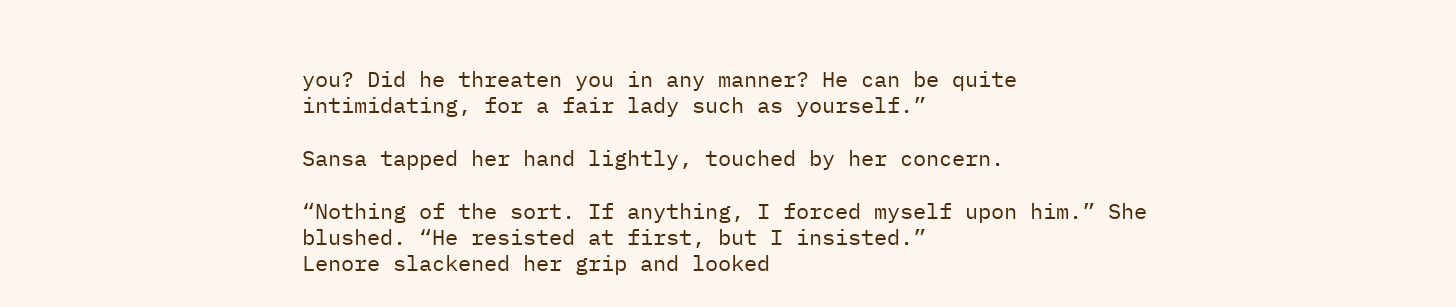you? Did he threaten you in any manner? He can be quite intimidating, for a fair lady such as yourself.”

Sansa tapped her hand lightly, touched by her concern.

“Nothing of the sort. If anything, I forced myself upon him.” She blushed. “He resisted at first, but I insisted.”
Lenore slackened her grip and looked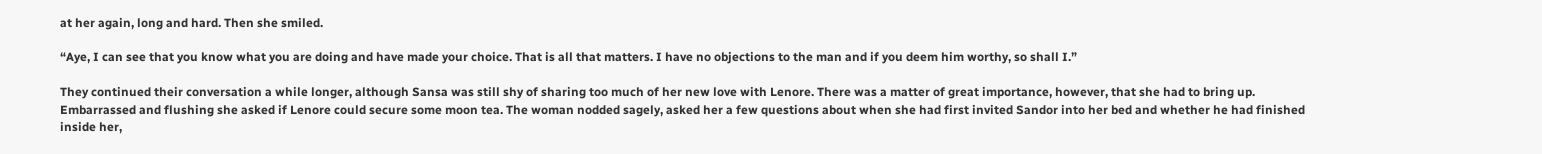at her again, long and hard. Then she smiled.

“Aye, I can see that you know what you are doing and have made your choice. That is all that matters. I have no objections to the man and if you deem him worthy, so shall I.”

They continued their conversation a while longer, although Sansa was still shy of sharing too much of her new love with Lenore. There was a matter of great importance, however, that she had to bring up. Embarrassed and flushing she asked if Lenore could secure some moon tea. The woman nodded sagely, asked her a few questions about when she had first invited Sandor into her bed and whether he had finished inside her,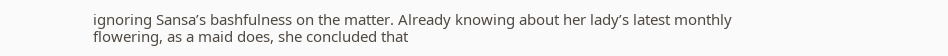ignoring Sansa’s bashfulness on the matter. Already knowing about her lady’s latest monthly flowering, as a maid does, she concluded that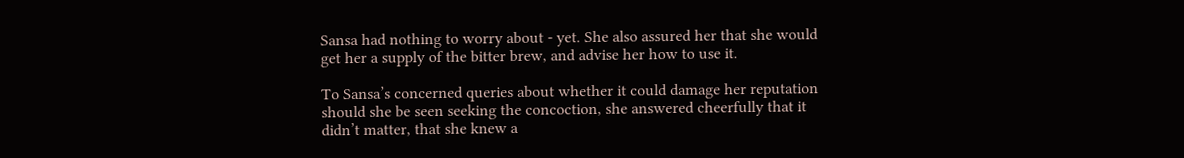Sansa had nothing to worry about - yet. She also assured her that she would get her a supply of the bitter brew, and advise her how to use it.

To Sansa’s concerned queries about whether it could damage her reputation should she be seen seeking the concoction, she answered cheerfully that it didn’t matter, that she knew a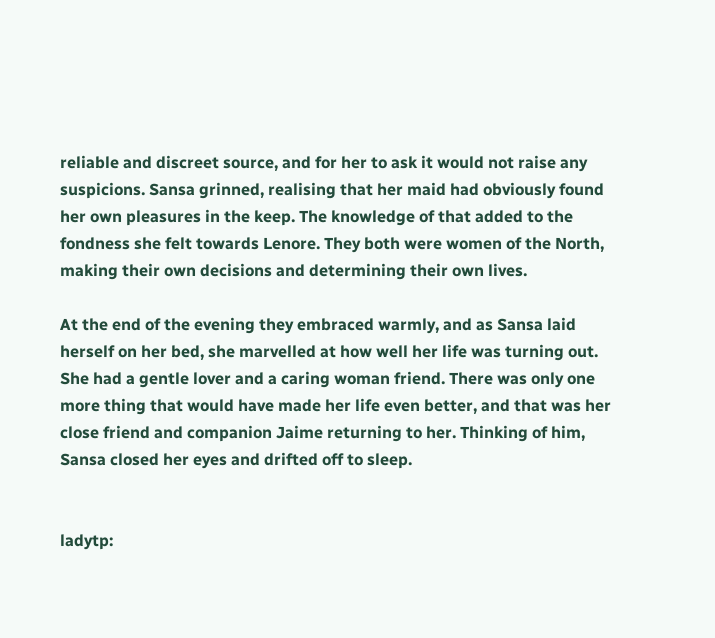reliable and discreet source, and for her to ask it would not raise any suspicions. Sansa grinned, realising that her maid had obviously found her own pleasures in the keep. The knowledge of that added to the fondness she felt towards Lenore. They both were women of the North, making their own decisions and determining their own lives.

At the end of the evening they embraced warmly, and as Sansa laid herself on her bed, she marvelled at how well her life was turning out. She had a gentle lover and a caring woman friend. There was only one more thing that would have made her life even better, and that was her close friend and companion Jaime returning to her. Thinking of him, Sansa closed her eyes and drifted off to sleep.


ladytp: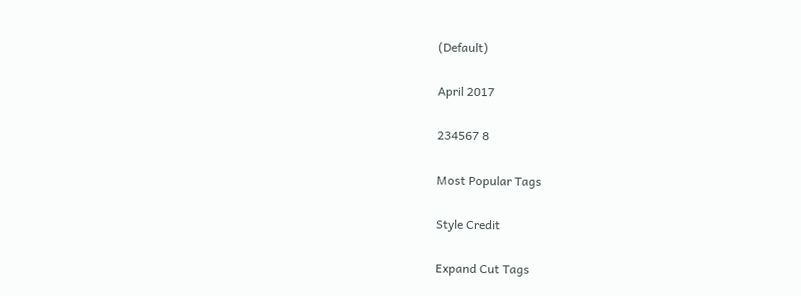(Default)

April 2017

234567 8

Most Popular Tags

Style Credit

Expand Cut Tags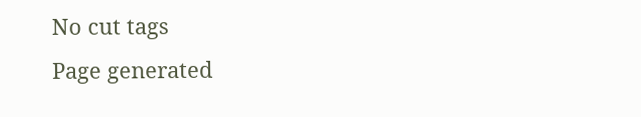No cut tags
Page generated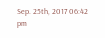Sep. 25th, 2017 06:42 pm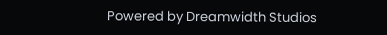Powered by Dreamwidth Studios